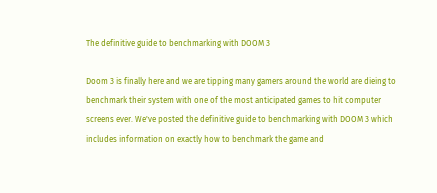The definitive guide to benchmarking with DOOM 3

Doom 3 is finally here and we are tipping many gamers around the world are dieing to benchmark their system with one of the most anticipated games to hit computer screens ever. We've posted the definitive guide to benchmarking with DOOM 3 which includes information on exactly how to benchmark the game and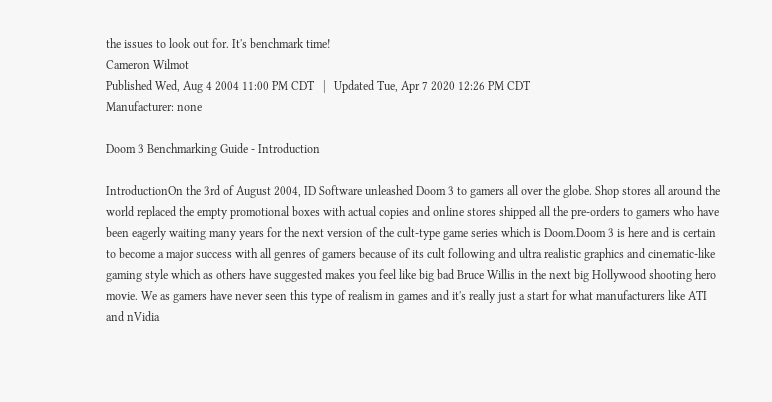the issues to look out for. It's benchmark time!
Cameron Wilmot
Published Wed, Aug 4 2004 11:00 PM CDT   |   Updated Tue, Apr 7 2020 12:26 PM CDT
Manufacturer: none

Doom 3 Benchmarking Guide - Introduction

IntroductionOn the 3rd of August 2004, ID Software unleashed Doom 3 to gamers all over the globe. Shop stores all around the world replaced the empty promotional boxes with actual copies and online stores shipped all the pre-orders to gamers who have been eagerly waiting many years for the next version of the cult-type game series which is Doom.Doom 3 is here and is certain to become a major success with all genres of gamers because of its cult following and ultra realistic graphics and cinematic-like gaming style which as others have suggested makes you feel like big bad Bruce Willis in the next big Hollywood shooting hero movie. We as gamers have never seen this type of realism in games and it's really just a start for what manufacturers like ATI and nVidia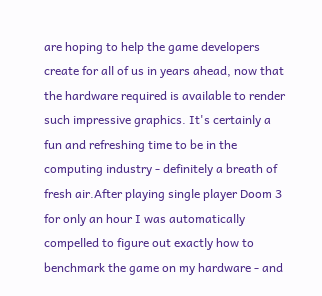are hoping to help the game developers create for all of us in years ahead, now that the hardware required is available to render such impressive graphics. It's certainly a fun and refreshing time to be in the computing industry - definitely a breath of fresh air.After playing single player Doom 3 for only an hour I was automatically compelled to figure out exactly how to benchmark the game on my hardware - and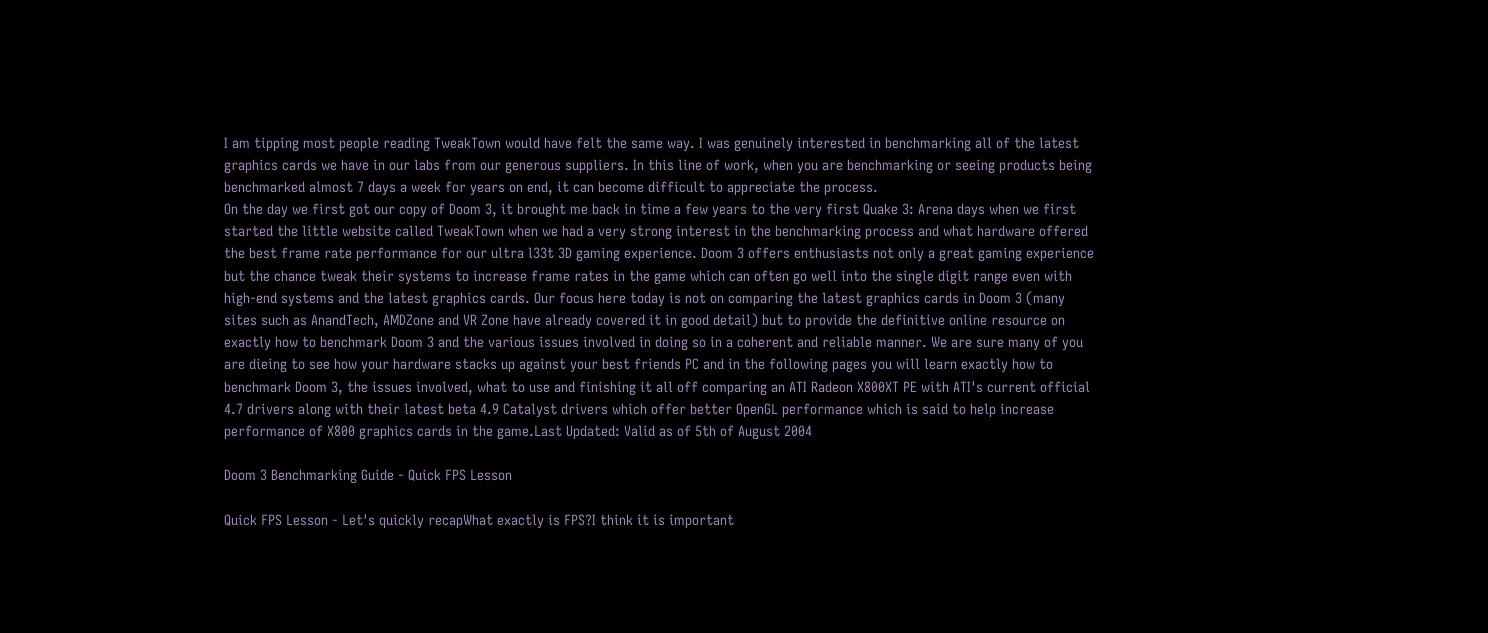I am tipping most people reading TweakTown would have felt the same way. I was genuinely interested in benchmarking all of the latest graphics cards we have in our labs from our generous suppliers. In this line of work, when you are benchmarking or seeing products being benchmarked almost 7 days a week for years on end, it can become difficult to appreciate the process.
On the day we first got our copy of Doom 3, it brought me back in time a few years to the very first Quake 3: Arena days when we first started the little website called TweakTown when we had a very strong interest in the benchmarking process and what hardware offered the best frame rate performance for our ultra l33t 3D gaming experience. Doom 3 offers enthusiasts not only a great gaming experience but the chance tweak their systems to increase frame rates in the game which can often go well into the single digit range even with high-end systems and the latest graphics cards. Our focus here today is not on comparing the latest graphics cards in Doom 3 (many sites such as AnandTech, AMDZone and VR Zone have already covered it in good detail) but to provide the definitive online resource on exactly how to benchmark Doom 3 and the various issues involved in doing so in a coherent and reliable manner. We are sure many of you are dieing to see how your hardware stacks up against your best friends PC and in the following pages you will learn exactly how to benchmark Doom 3, the issues involved, what to use and finishing it all off comparing an ATI Radeon X800XT PE with ATI's current official 4.7 drivers along with their latest beta 4.9 Catalyst drivers which offer better OpenGL performance which is said to help increase performance of X800 graphics cards in the game.Last Updated: Valid as of 5th of August 2004

Doom 3 Benchmarking Guide - Quick FPS Lesson

Quick FPS Lesson - Let's quickly recapWhat exactly is FPS?I think it is important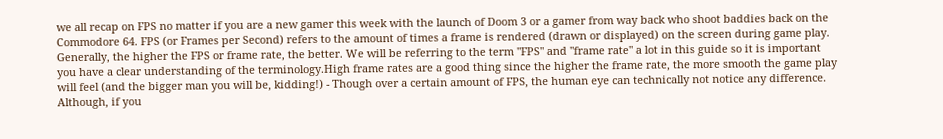we all recap on FPS no matter if you are a new gamer this week with the launch of Doom 3 or a gamer from way back who shoot baddies back on the Commodore 64. FPS (or Frames per Second) refers to the amount of times a frame is rendered (drawn or displayed) on the screen during game play. Generally, the higher the FPS or frame rate, the better. We will be referring to the term "FPS" and "frame rate" a lot in this guide so it is important you have a clear understanding of the terminology.High frame rates are a good thing since the higher the frame rate, the more smooth the game play will feel (and the bigger man you will be, kidding!) - Though over a certain amount of FPS, the human eye can technically not notice any difference. Although, if you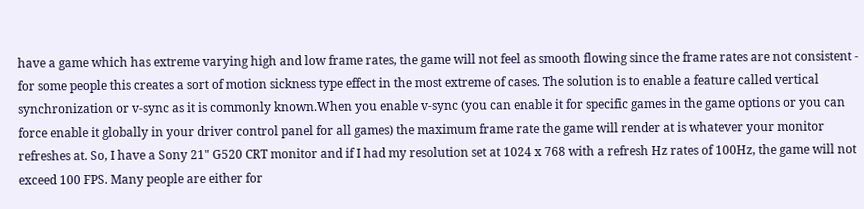have a game which has extreme varying high and low frame rates, the game will not feel as smooth flowing since the frame rates are not consistent - for some people this creates a sort of motion sickness type effect in the most extreme of cases. The solution is to enable a feature called vertical synchronization or v-sync as it is commonly known.When you enable v-sync (you can enable it for specific games in the game options or you can force enable it globally in your driver control panel for all games) the maximum frame rate the game will render at is whatever your monitor refreshes at. So, I have a Sony 21" G520 CRT monitor and if I had my resolution set at 1024 x 768 with a refresh Hz rates of 100Hz, the game will not exceed 100 FPS. Many people are either for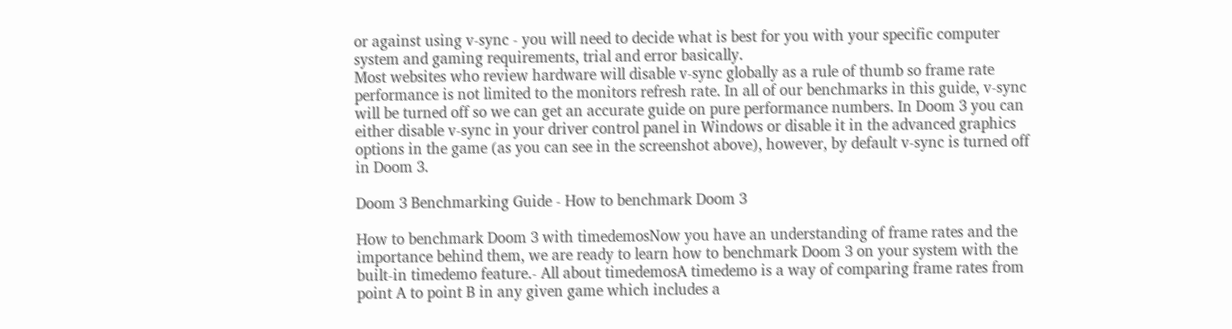or against using v-sync - you will need to decide what is best for you with your specific computer system and gaming requirements, trial and error basically.
Most websites who review hardware will disable v-sync globally as a rule of thumb so frame rate performance is not limited to the monitors refresh rate. In all of our benchmarks in this guide, v-sync will be turned off so we can get an accurate guide on pure performance numbers. In Doom 3 you can either disable v-sync in your driver control panel in Windows or disable it in the advanced graphics options in the game (as you can see in the screenshot above), however, by default v-sync is turned off in Doom 3.

Doom 3 Benchmarking Guide - How to benchmark Doom 3

How to benchmark Doom 3 with timedemosNow you have an understanding of frame rates and the importance behind them, we are ready to learn how to benchmark Doom 3 on your system with the built-in timedemo feature.- All about timedemosA timedemo is a way of comparing frame rates from point A to point B in any given game which includes a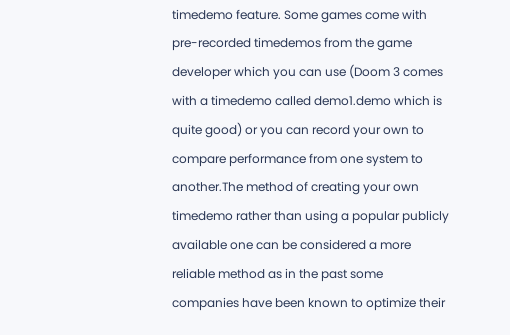timedemo feature. Some games come with pre-recorded timedemos from the game developer which you can use (Doom 3 comes with a timedemo called demo1.demo which is quite good) or you can record your own to compare performance from one system to another.The method of creating your own timedemo rather than using a popular publicly available one can be considered a more reliable method as in the past some companies have been known to optimize their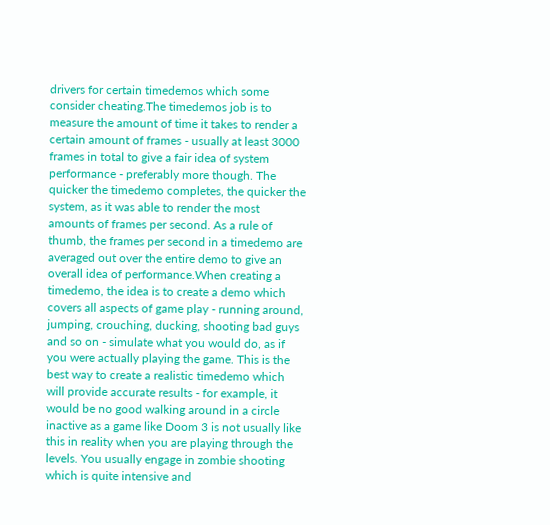drivers for certain timedemos which some consider cheating.The timedemos job is to measure the amount of time it takes to render a certain amount of frames - usually at least 3000 frames in total to give a fair idea of system performance - preferably more though. The quicker the timedemo completes, the quicker the system, as it was able to render the most amounts of frames per second. As a rule of thumb, the frames per second in a timedemo are averaged out over the entire demo to give an overall idea of performance.When creating a timedemo, the idea is to create a demo which covers all aspects of game play - running around, jumping, crouching, ducking, shooting bad guys and so on - simulate what you would do, as if you were actually playing the game. This is the best way to create a realistic timedemo which will provide accurate results - for example, it would be no good walking around in a circle inactive as a game like Doom 3 is not usually like this in reality when you are playing through the levels. You usually engage in zombie shooting which is quite intensive and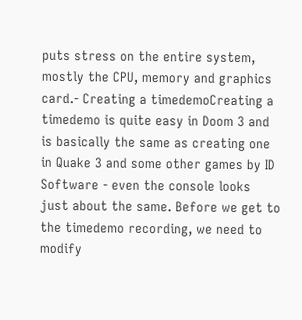puts stress on the entire system, mostly the CPU, memory and graphics card.- Creating a timedemoCreating a timedemo is quite easy in Doom 3 and is basically the same as creating one in Quake 3 and some other games by ID Software - even the console looks just about the same. Before we get to the timedemo recording, we need to modify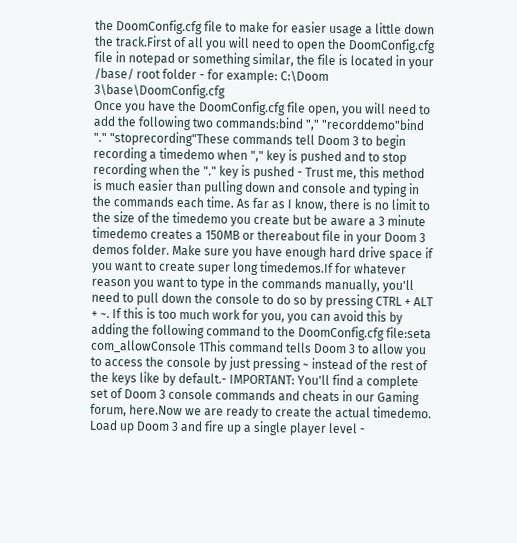the DoomConfig.cfg file to make for easier usage a little down the track.First of all you will need to open the DoomConfig.cfg file in notepad or something similar, the file is located in your /base/ root folder - for example: C:\Doom 3\base\DoomConfig.cfg
Once you have the DoomConfig.cfg file open, you will need to add the following two commands:bind "," "recorddemo"bind "." "stoprecording"These commands tell Doom 3 to begin recording a timedemo when "," key is pushed and to stop recording when the "." key is pushed - Trust me, this method is much easier than pulling down and console and typing in the commands each time. As far as I know, there is no limit to the size of the timedemo you create but be aware a 3 minute timedemo creates a 150MB or thereabout file in your Doom 3 demos folder. Make sure you have enough hard drive space if you want to create super long timedemos.If for whatever reason you want to type in the commands manually, you'll need to pull down the console to do so by pressing CTRL + ALT + ~. If this is too much work for you, you can avoid this by adding the following command to the DoomConfig.cfg file:seta com_allowConsole 1This command tells Doom 3 to allow you to access the console by just pressing ~ instead of the rest of the keys like by default.- IMPORTANT: You'll find a complete set of Doom 3 console commands and cheats in our Gaming forum, here.Now we are ready to create the actual timedemo. Load up Doom 3 and fire up a single player level -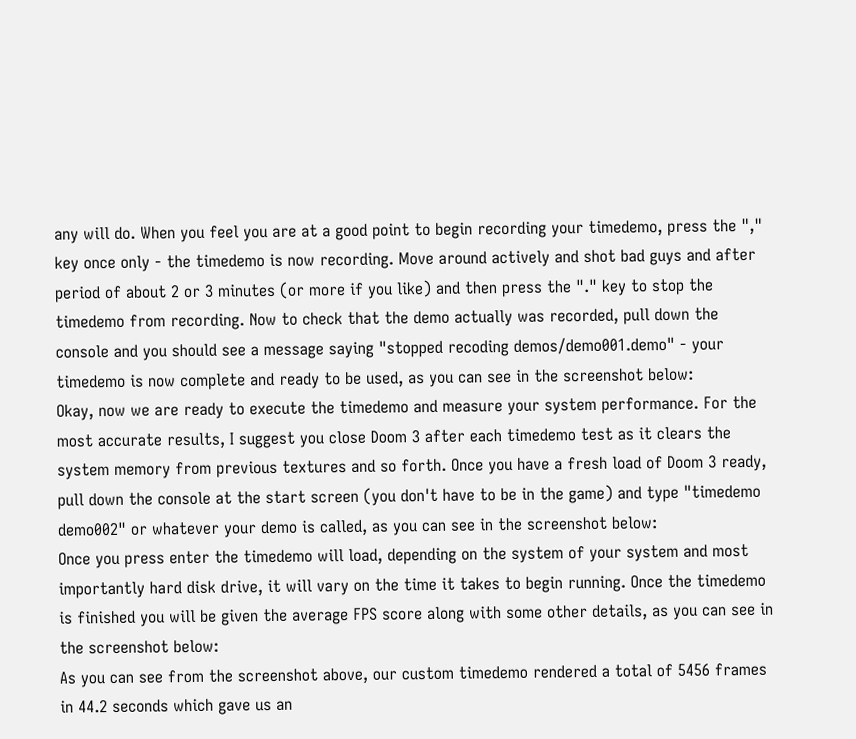any will do. When you feel you are at a good point to begin recording your timedemo, press the "," key once only - the timedemo is now recording. Move around actively and shot bad guys and after period of about 2 or 3 minutes (or more if you like) and then press the "." key to stop the timedemo from recording. Now to check that the demo actually was recorded, pull down the console and you should see a message saying "stopped recoding demos/demo001.demo" - your timedemo is now complete and ready to be used, as you can see in the screenshot below:
Okay, now we are ready to execute the timedemo and measure your system performance. For the most accurate results, I suggest you close Doom 3 after each timedemo test as it clears the system memory from previous textures and so forth. Once you have a fresh load of Doom 3 ready, pull down the console at the start screen (you don't have to be in the game) and type "timedemo demo002" or whatever your demo is called, as you can see in the screenshot below:
Once you press enter the timedemo will load, depending on the system of your system and most importantly hard disk drive, it will vary on the time it takes to begin running. Once the timedemo is finished you will be given the average FPS score along with some other details, as you can see in the screenshot below:
As you can see from the screenshot above, our custom timedemo rendered a total of 5456 frames in 44.2 seconds which gave us an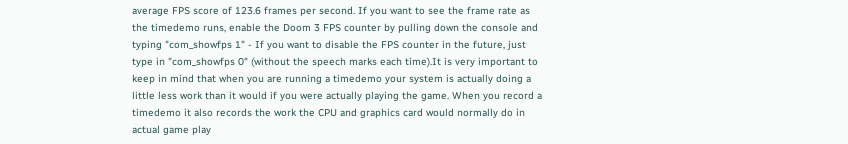average FPS score of 123.6 frames per second. If you want to see the frame rate as the timedemo runs, enable the Doom 3 FPS counter by pulling down the console and typing "com_showfps 1" - If you want to disable the FPS counter in the future, just type in "com_showfps 0" (without the speech marks each time).It is very important to keep in mind that when you are running a timedemo your system is actually doing a little less work than it would if you were actually playing the game. When you record a timedemo it also records the work the CPU and graphics card would normally do in actual game play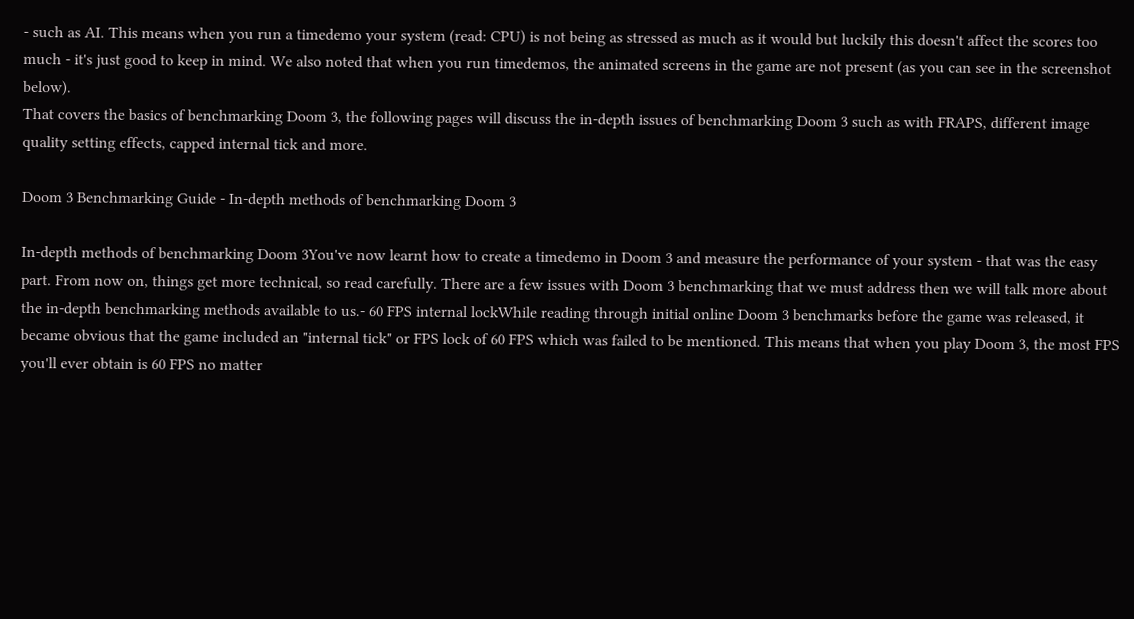- such as AI. This means when you run a timedemo your system (read: CPU) is not being as stressed as much as it would but luckily this doesn't affect the scores too much - it's just good to keep in mind. We also noted that when you run timedemos, the animated screens in the game are not present (as you can see in the screenshot below).
That covers the basics of benchmarking Doom 3, the following pages will discuss the in-depth issues of benchmarking Doom 3 such as with FRAPS, different image quality setting effects, capped internal tick and more.

Doom 3 Benchmarking Guide - In-depth methods of benchmarking Doom 3

In-depth methods of benchmarking Doom 3You've now learnt how to create a timedemo in Doom 3 and measure the performance of your system - that was the easy part. From now on, things get more technical, so read carefully. There are a few issues with Doom 3 benchmarking that we must address then we will talk more about the in-depth benchmarking methods available to us.- 60 FPS internal lockWhile reading through initial online Doom 3 benchmarks before the game was released, it became obvious that the game included an "internal tick" or FPS lock of 60 FPS which was failed to be mentioned. This means that when you play Doom 3, the most FPS you'll ever obtain is 60 FPS no matter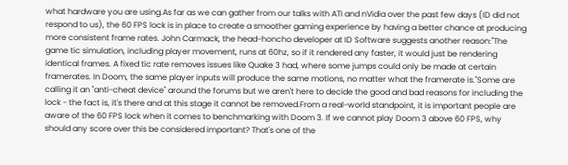what hardware you are using.As far as we can gather from our talks with ATI and nVidia over the past few days (ID did not respond to us), the 60 FPS lock is in place to create a smoother gaming experience by having a better chance at producing more consistent frame rates. John Carmack, the head-honcho developer at ID Software suggests another reason:"The game tic simulation, including player movement, runs at 60hz, so if it rendered any faster, it would just be rendering identical frames. A fixed tic rate removes issues like Quake 3 had, where some jumps could only be made at certain framerates. In Doom, the same player inputs will produce the same motions, no matter what the framerate is."Some are calling it an "anti-cheat device" around the forums but we aren't here to decide the good and bad reasons for including the lock - the fact is, it's there and at this stage it cannot be removed.From a real-world standpoint, it is important people are aware of the 60 FPS lock when it comes to benchmarking with Doom 3. If we cannot play Doom 3 above 60 FPS, why should any score over this be considered important? That's one of the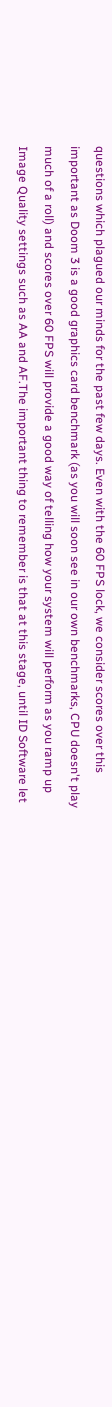questions which plagued our minds for the past few days. Even with the 60 FPS lock, we consider scores over this important as Doom 3 is a good graphics card benchmark (as you will soon see in our own benchmarks, CPU doesn't play much of a roll) and scores over 60 FPS will provide a good way of telling how your system will perform as you ramp up Image Quality settings such as AA and AF.The important thing to remember is that at this stage, until ID Software let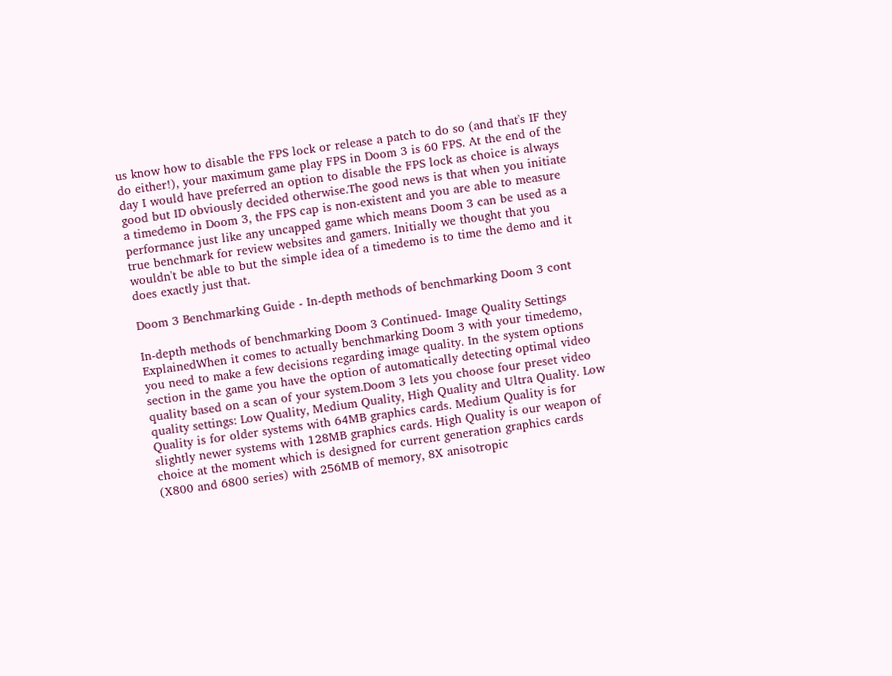us know how to disable the FPS lock or release a patch to do so (and that's IF they do either!), your maximum game play FPS in Doom 3 is 60 FPS. At the end of the day I would have preferred an option to disable the FPS lock as choice is always good but ID obviously decided otherwise.The good news is that when you initiate a timedemo in Doom 3, the FPS cap is non-existent and you are able to measure performance just like any uncapped game which means Doom 3 can be used as a true benchmark for review websites and gamers. Initially we thought that you wouldn't be able to but the simple idea of a timedemo is to time the demo and it does exactly just that.

Doom 3 Benchmarking Guide - In-depth methods of benchmarking Doom 3 cont

In-depth methods of benchmarking Doom 3 Continued- Image Quality Settings ExplainedWhen it comes to actually benchmarking Doom 3 with your timedemo, you need to make a few decisions regarding image quality. In the system options section in the game you have the option of automatically detecting optimal video quality based on a scan of your system.Doom 3 lets you choose four preset video quality settings: Low Quality, Medium Quality, High Quality and Ultra Quality. Low Quality is for older systems with 64MB graphics cards. Medium Quality is for slightly newer systems with 128MB graphics cards. High Quality is our weapon of choice at the moment which is designed for current generation graphics cards (X800 and 6800 series) with 256MB of memory, 8X anisotropic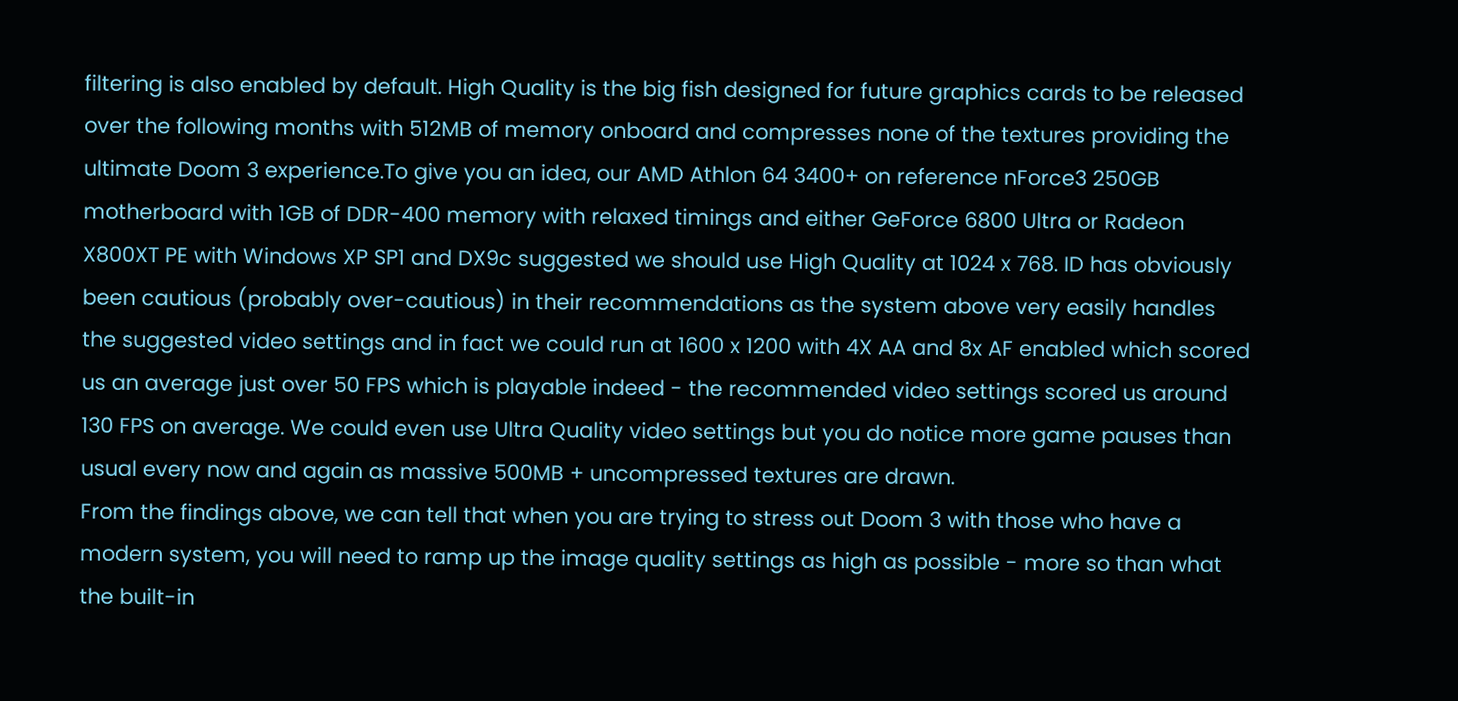filtering is also enabled by default. High Quality is the big fish designed for future graphics cards to be released over the following months with 512MB of memory onboard and compresses none of the textures providing the ultimate Doom 3 experience.To give you an idea, our AMD Athlon 64 3400+ on reference nForce3 250GB motherboard with 1GB of DDR-400 memory with relaxed timings and either GeForce 6800 Ultra or Radeon X800XT PE with Windows XP SP1 and DX9c suggested we should use High Quality at 1024 x 768. ID has obviously been cautious (probably over-cautious) in their recommendations as the system above very easily handles the suggested video settings and in fact we could run at 1600 x 1200 with 4X AA and 8x AF enabled which scored us an average just over 50 FPS which is playable indeed - the recommended video settings scored us around 130 FPS on average. We could even use Ultra Quality video settings but you do notice more game pauses than usual every now and again as massive 500MB + uncompressed textures are drawn.
From the findings above, we can tell that when you are trying to stress out Doom 3 with those who have a modern system, you will need to ramp up the image quality settings as high as possible - more so than what the built-in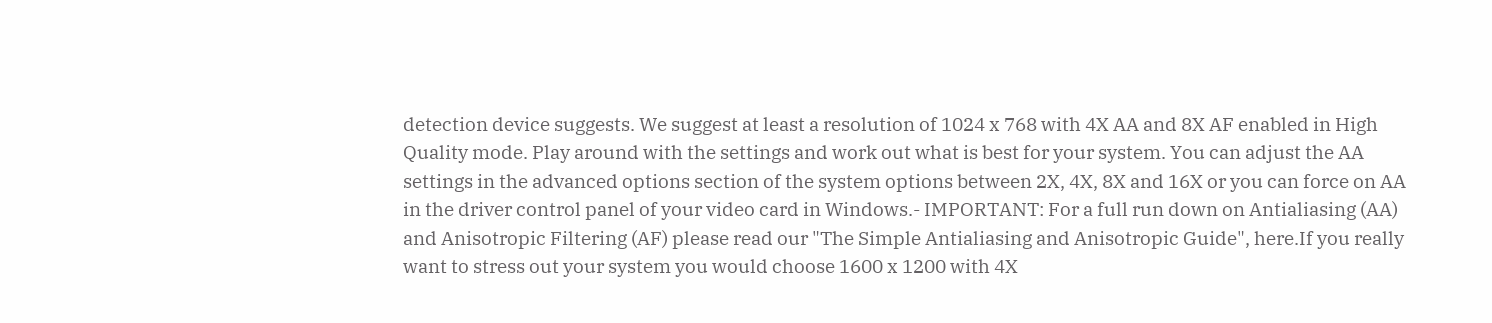detection device suggests. We suggest at least a resolution of 1024 x 768 with 4X AA and 8X AF enabled in High Quality mode. Play around with the settings and work out what is best for your system. You can adjust the AA settings in the advanced options section of the system options between 2X, 4X, 8X and 16X or you can force on AA in the driver control panel of your video card in Windows.- IMPORTANT: For a full run down on Antialiasing (AA) and Anisotropic Filtering (AF) please read our "The Simple Antialiasing and Anisotropic Guide", here.If you really want to stress out your system you would choose 1600 x 1200 with 4X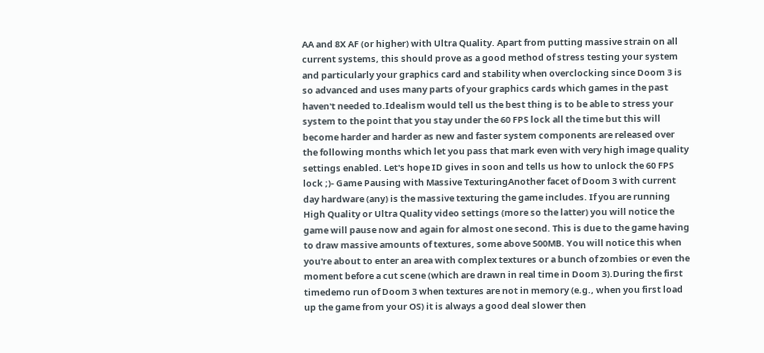AA and 8X AF (or higher) with Ultra Quality. Apart from putting massive strain on all current systems, this should prove as a good method of stress testing your system and particularly your graphics card and stability when overclocking since Doom 3 is so advanced and uses many parts of your graphics cards which games in the past haven't needed to.Idealism would tell us the best thing is to be able to stress your system to the point that you stay under the 60 FPS lock all the time but this will become harder and harder as new and faster system components are released over the following months which let you pass that mark even with very high image quality settings enabled. Let's hope ID gives in soon and tells us how to unlock the 60 FPS lock ;)- Game Pausing with Massive TexturingAnother facet of Doom 3 with current day hardware (any) is the massive texturing the game includes. If you are running High Quality or Ultra Quality video settings (more so the latter) you will notice the game will pause now and again for almost one second. This is due to the game having to draw massive amounts of textures, some above 500MB. You will notice this when you're about to enter an area with complex textures or a bunch of zombies or even the moment before a cut scene (which are drawn in real time in Doom 3).During the first timedemo run of Doom 3 when textures are not in memory (e.g., when you first load up the game from your OS) it is always a good deal slower then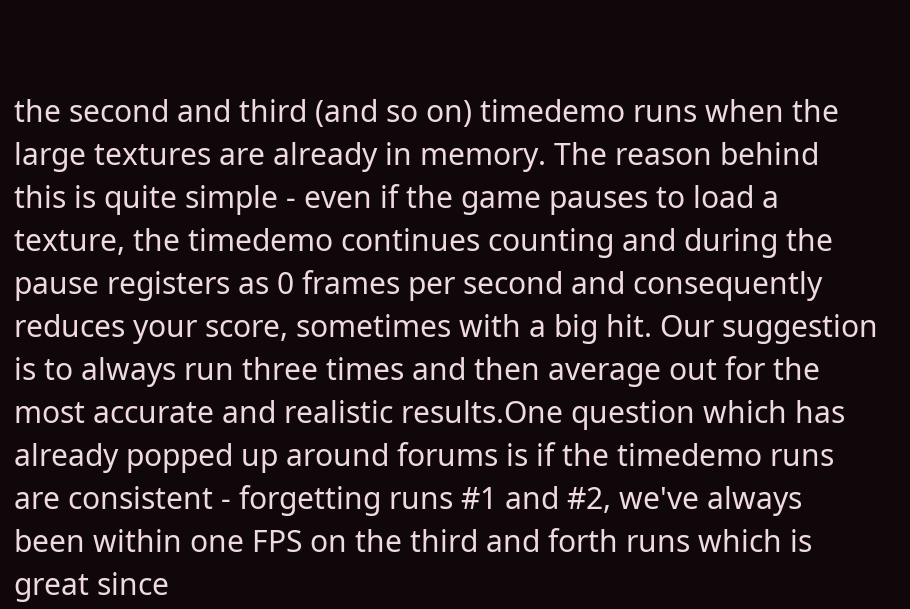the second and third (and so on) timedemo runs when the large textures are already in memory. The reason behind this is quite simple - even if the game pauses to load a texture, the timedemo continues counting and during the pause registers as 0 frames per second and consequently reduces your score, sometimes with a big hit. Our suggestion is to always run three times and then average out for the most accurate and realistic results.One question which has already popped up around forums is if the timedemo runs are consistent - forgetting runs #1 and #2, we've always been within one FPS on the third and forth runs which is great since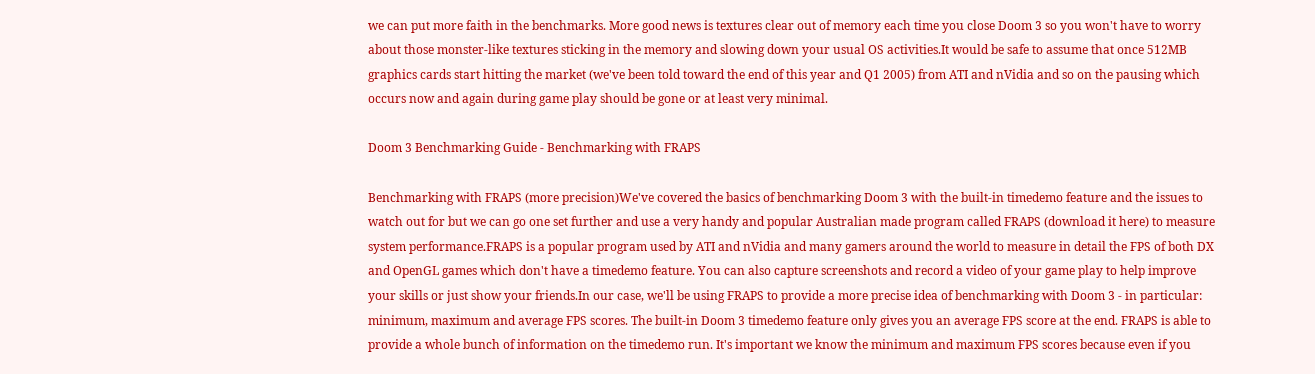we can put more faith in the benchmarks. More good news is textures clear out of memory each time you close Doom 3 so you won't have to worry about those monster-like textures sticking in the memory and slowing down your usual OS activities.It would be safe to assume that once 512MB graphics cards start hitting the market (we've been told toward the end of this year and Q1 2005) from ATI and nVidia and so on the pausing which occurs now and again during game play should be gone or at least very minimal.

Doom 3 Benchmarking Guide - Benchmarking with FRAPS

Benchmarking with FRAPS (more precision)We've covered the basics of benchmarking Doom 3 with the built-in timedemo feature and the issues to watch out for but we can go one set further and use a very handy and popular Australian made program called FRAPS (download it here) to measure system performance.FRAPS is a popular program used by ATI and nVidia and many gamers around the world to measure in detail the FPS of both DX and OpenGL games which don't have a timedemo feature. You can also capture screenshots and record a video of your game play to help improve your skills or just show your friends.In our case, we'll be using FRAPS to provide a more precise idea of benchmarking with Doom 3 - in particular: minimum, maximum and average FPS scores. The built-in Doom 3 timedemo feature only gives you an average FPS score at the end. FRAPS is able to provide a whole bunch of information on the timedemo run. It's important we know the minimum and maximum FPS scores because even if you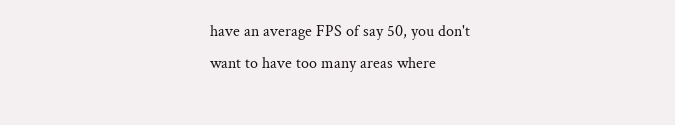have an average FPS of say 50, you don't want to have too many areas where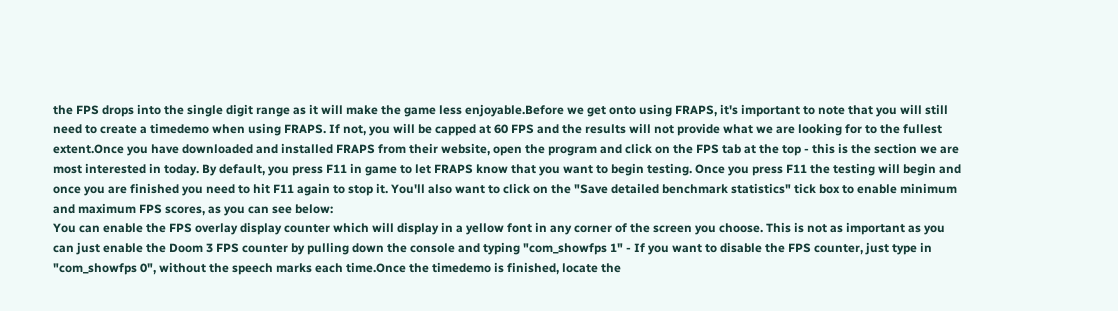the FPS drops into the single digit range as it will make the game less enjoyable.Before we get onto using FRAPS, it's important to note that you will still need to create a timedemo when using FRAPS. If not, you will be capped at 60 FPS and the results will not provide what we are looking for to the fullest extent.Once you have downloaded and installed FRAPS from their website, open the program and click on the FPS tab at the top - this is the section we are most interested in today. By default, you press F11 in game to let FRAPS know that you want to begin testing. Once you press F11 the testing will begin and once you are finished you need to hit F11 again to stop it. You'll also want to click on the "Save detailed benchmark statistics" tick box to enable minimum and maximum FPS scores, as you can see below:
You can enable the FPS overlay display counter which will display in a yellow font in any corner of the screen you choose. This is not as important as you can just enable the Doom 3 FPS counter by pulling down the console and typing "com_showfps 1" - If you want to disable the FPS counter, just type in "com_showfps 0", without the speech marks each time.Once the timedemo is finished, locate the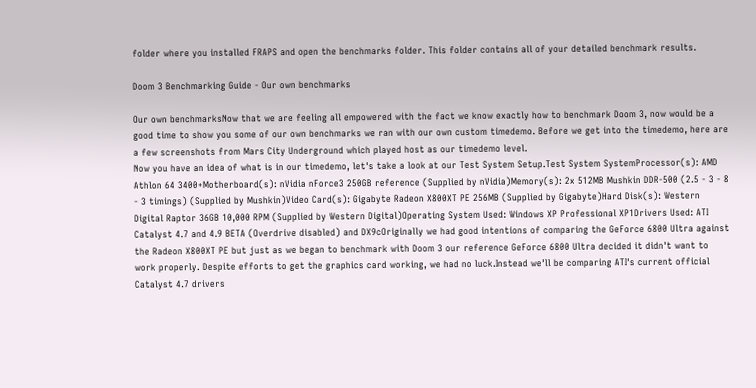folder where you installed FRAPS and open the benchmarks folder. This folder contains all of your detailed benchmark results.

Doom 3 Benchmarking Guide - Our own benchmarks

Our own benchmarksNow that we are feeling all empowered with the fact we know exactly how to benchmark Doom 3, now would be a good time to show you some of our own benchmarks we ran with our own custom timedemo. Before we get into the timedemo, here are a few screenshots from Mars City Underground which played host as our timedemo level.
Now you have an idea of what is in our timedemo, let's take a look at our Test System Setup.Test System SystemProcessor(s): AMD Athlon 64 3400+Motherboard(s): nVidia nForce3 250GB reference (Supplied by nVidia)Memory(s): 2x 512MB Mushkin DDR-500 (2.5 - 3 - 8 - 3 timings) (Supplied by Mushkin)Video Card(s): Gigabyte Radeon X800XT PE 256MB (Supplied by Gigabyte)Hard Disk(s): Western Digital Raptor 36GB 10,000 RPM (Supplied by Western Digital)Operating System Used: Windows XP Professional XP1Drivers Used: ATI Catalyst 4.7 and 4.9 BETA (Overdrive disabled) and DX9cOriginally we had good intentions of comparing the GeForce 6800 Ultra against the Radeon X800XT PE but just as we began to benchmark with Doom 3 our reference GeForce 6800 Ultra decided it didn't want to work properly. Despite efforts to get the graphics card working, we had no luck.Instead we'll be comparing ATI's current official Catalyst 4.7 drivers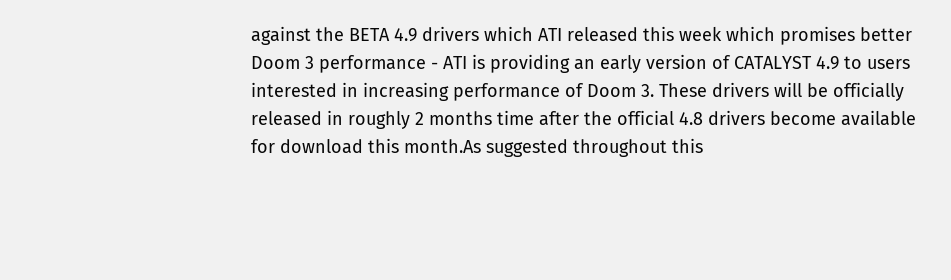against the BETA 4.9 drivers which ATI released this week which promises better Doom 3 performance - ATI is providing an early version of CATALYST 4.9 to users interested in increasing performance of Doom 3. These drivers will be officially released in roughly 2 months time after the official 4.8 drivers become available for download this month.As suggested throughout this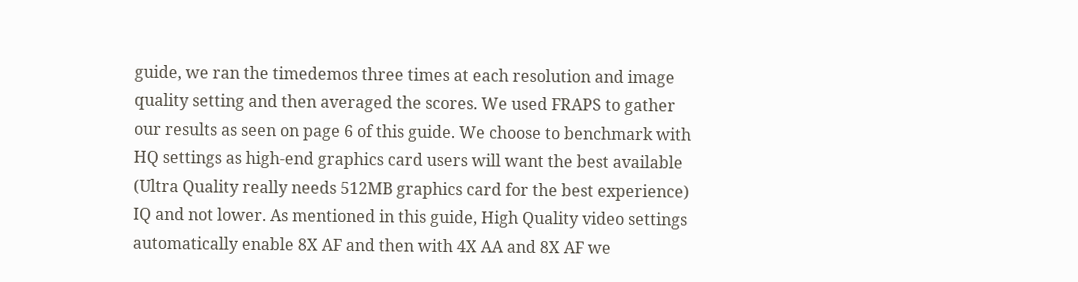guide, we ran the timedemos three times at each resolution and image quality setting and then averaged the scores. We used FRAPS to gather our results as seen on page 6 of this guide. We choose to benchmark with HQ settings as high-end graphics card users will want the best available (Ultra Quality really needs 512MB graphics card for the best experience) IQ and not lower. As mentioned in this guide, High Quality video settings automatically enable 8X AF and then with 4X AA and 8X AF we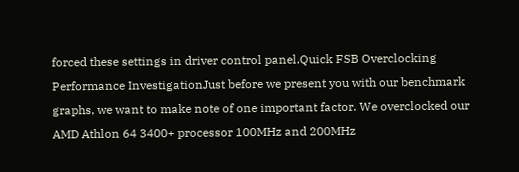forced these settings in driver control panel.Quick FSB Overclocking Performance InvestigationJust before we present you with our benchmark graphs, we want to make note of one important factor. We overclocked our AMD Athlon 64 3400+ processor 100MHz and 200MHz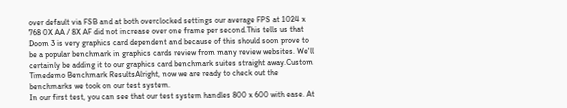over default via FSB and at both overclocked settings our average FPS at 1024 x 768 0X AA / 8X AF did not increase over one frame per second.This tells us that Doom 3 is very graphics card dependent and because of this should soon prove to be a popular benchmark in graphics cards review from many review websites. We'll certainly be adding it to our graphics card benchmark suites straight away.Custom Timedemo Benchmark ResultsAlright, now we are ready to check out the benchmarks we took on our test system.
In our first test, you can see that our test system handles 800 x 600 with ease. At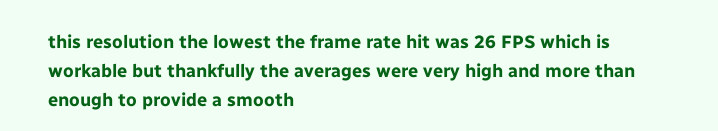this resolution the lowest the frame rate hit was 26 FPS which is workable but thankfully the averages were very high and more than enough to provide a smooth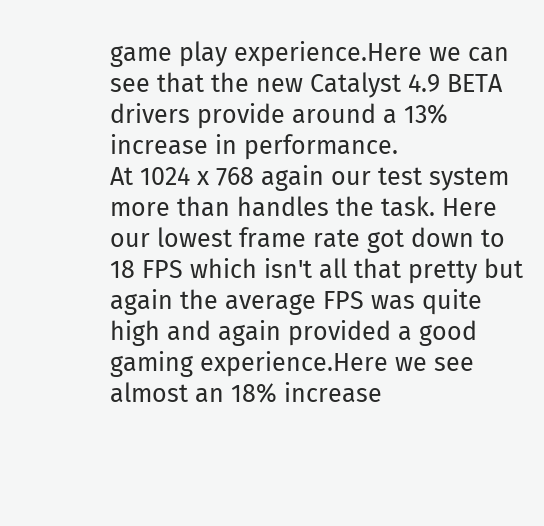game play experience.Here we can see that the new Catalyst 4.9 BETA drivers provide around a 13% increase in performance.
At 1024 x 768 again our test system more than handles the task. Here our lowest frame rate got down to 18 FPS which isn't all that pretty but again the average FPS was quite high and again provided a good gaming experience.Here we see almost an 18% increase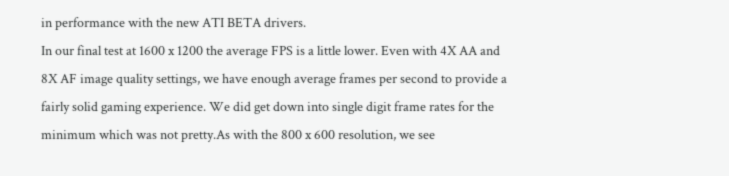in performance with the new ATI BETA drivers.
In our final test at 1600 x 1200 the average FPS is a little lower. Even with 4X AA and 8X AF image quality settings, we have enough average frames per second to provide a fairly solid gaming experience. We did get down into single digit frame rates for the minimum which was not pretty.As with the 800 x 600 resolution, we see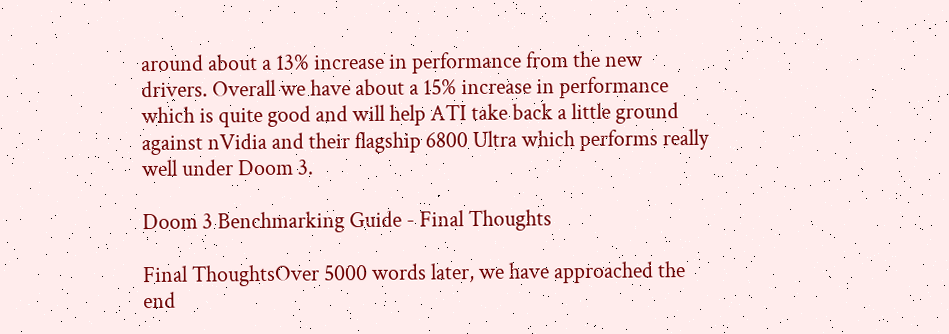around about a 13% increase in performance from the new drivers. Overall we have about a 15% increase in performance which is quite good and will help ATI take back a little ground against nVidia and their flagship 6800 Ultra which performs really well under Doom 3.

Doom 3 Benchmarking Guide - Final Thoughts

Final ThoughtsOver 5000 words later, we have approached the end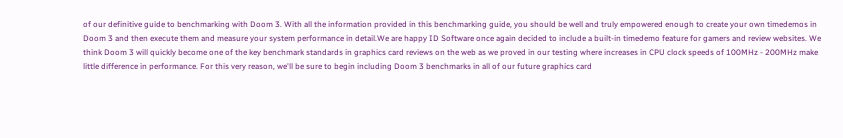of our definitive guide to benchmarking with Doom 3. With all the information provided in this benchmarking guide, you should be well and truly empowered enough to create your own timedemos in Doom 3 and then execute them and measure your system performance in detail.We are happy ID Software once again decided to include a built-in timedemo feature for gamers and review websites. We think Doom 3 will quickly become one of the key benchmark standards in graphics card reviews on the web as we proved in our testing where increases in CPU clock speeds of 100MHz - 200MHz make little difference in performance. For this very reason, we'll be sure to begin including Doom 3 benchmarks in all of our future graphics card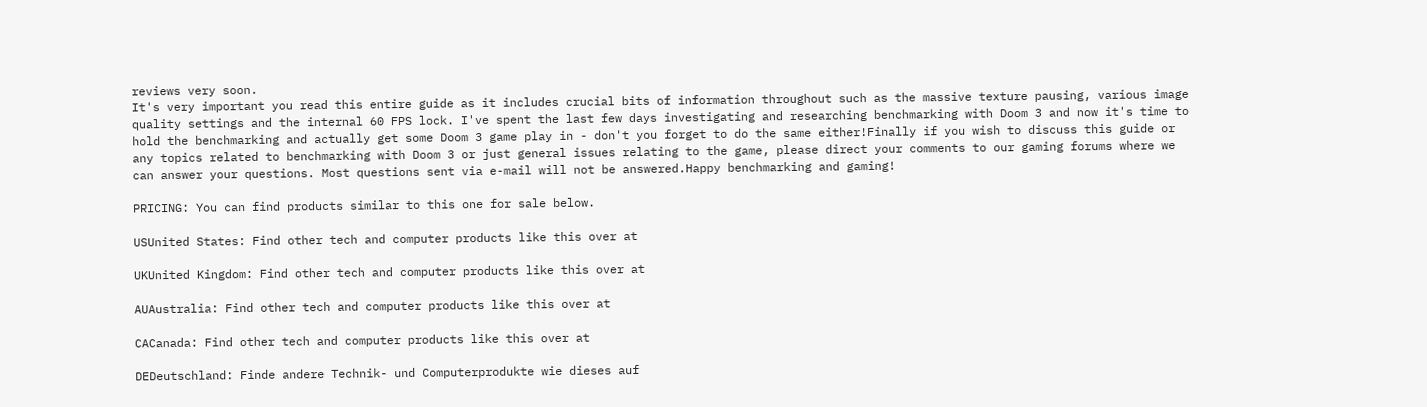reviews very soon.
It's very important you read this entire guide as it includes crucial bits of information throughout such as the massive texture pausing, various image quality settings and the internal 60 FPS lock. I've spent the last few days investigating and researching benchmarking with Doom 3 and now it's time to hold the benchmarking and actually get some Doom 3 game play in - don't you forget to do the same either!Finally if you wish to discuss this guide or any topics related to benchmarking with Doom 3 or just general issues relating to the game, please direct your comments to our gaming forums where we can answer your questions. Most questions sent via e-mail will not be answered.Happy benchmarking and gaming!

PRICING: You can find products similar to this one for sale below.

USUnited States: Find other tech and computer products like this over at

UKUnited Kingdom: Find other tech and computer products like this over at

AUAustralia: Find other tech and computer products like this over at

CACanada: Find other tech and computer products like this over at

DEDeutschland: Finde andere Technik- und Computerprodukte wie dieses auf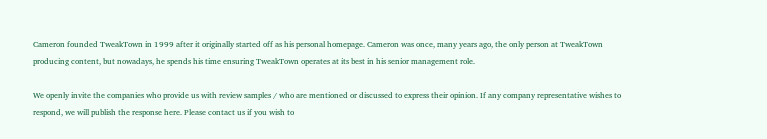Cameron founded TweakTown in 1999 after it originally started off as his personal homepage. Cameron was once, many years ago, the only person at TweakTown producing content, but nowadays, he spends his time ensuring TweakTown operates at its best in his senior management role.

We openly invite the companies who provide us with review samples / who are mentioned or discussed to express their opinion. If any company representative wishes to respond, we will publish the response here. Please contact us if you wish to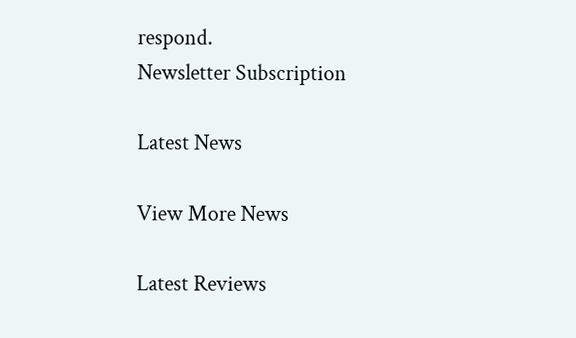respond.
Newsletter Subscription

Latest News

View More News

Latest Reviews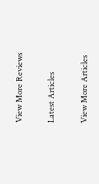View More Reviews

Latest Articles

View More Articles